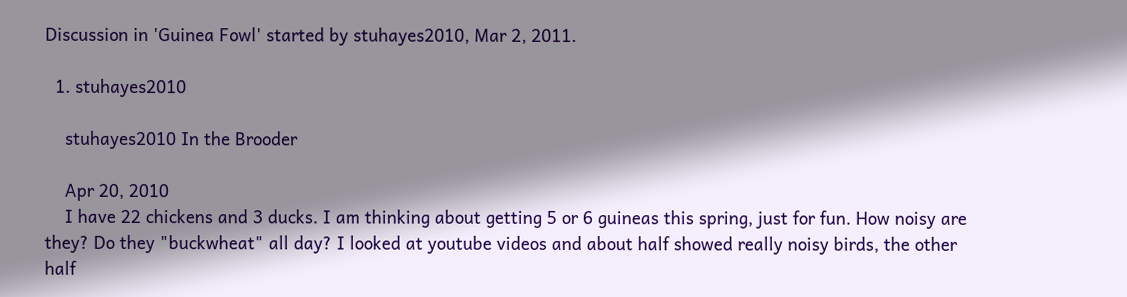Discussion in 'Guinea Fowl' started by stuhayes2010, Mar 2, 2011.

  1. stuhayes2010

    stuhayes2010 In the Brooder

    Apr 20, 2010
    I have 22 chickens and 3 ducks. I am thinking about getting 5 or 6 guineas this spring, just for fun. How noisy are they? Do they "buckwheat" all day? I looked at youtube videos and about half showed really noisy birds, the other half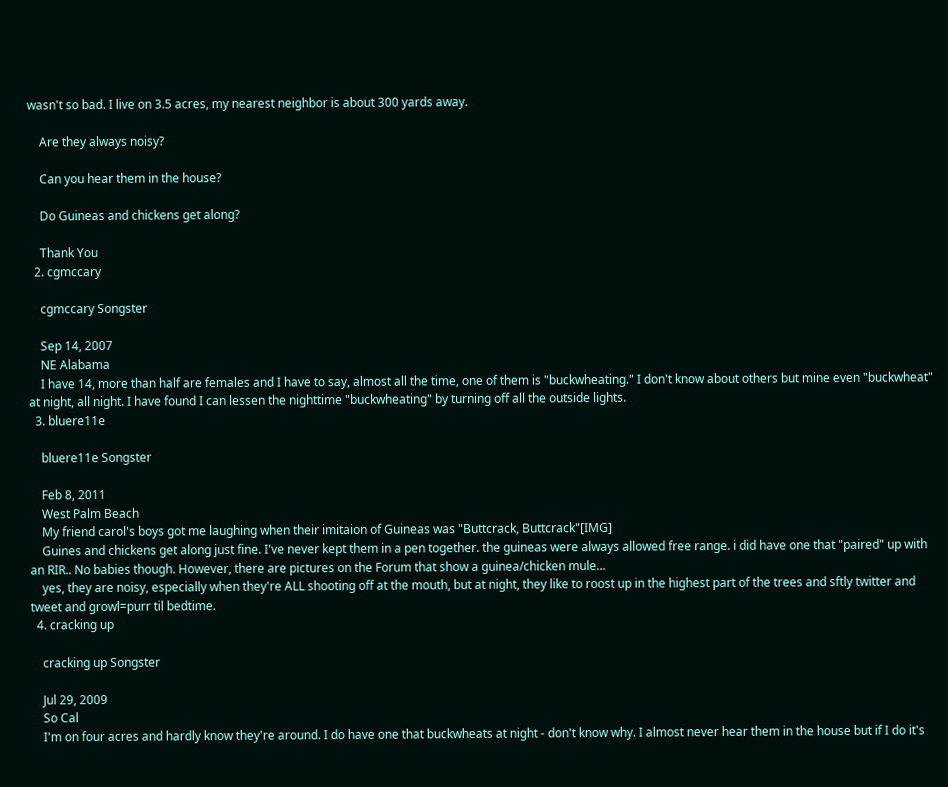wasn't so bad. I live on 3.5 acres, my nearest neighbor is about 300 yards away.

    Are they always noisy?

    Can you hear them in the house?

    Do Guineas and chickens get along?

    Thank You
  2. cgmccary

    cgmccary Songster

    Sep 14, 2007
    NE Alabama
    I have 14, more than half are females and I have to say, almost all the time, one of them is "buckwheating." I don't know about others but mine even "buckwheat" at night, all night. I have found I can lessen the nighttime "buckwheating" by turning off all the outside lights.
  3. bluere11e

    bluere11e Songster

    Feb 8, 2011
    West Palm Beach
    My friend carol's boys got me laughing when their imitaion of Guineas was "Buttcrack, Buttcrack"[IMG]
    Guines and chickens get along just fine. I've never kept them in a pen together. the guineas were always allowed free range. i did have one that "paired" up with an RIR.. No babies though. However, there are pictures on the Forum that show a guinea/chicken mule...
    yes, they are noisy, especially when they're ALL shooting off at the mouth, but at night, they like to roost up in the highest part of the trees and sftly twitter and tweet and growl=purr til bedtime.
  4. cracking up

    cracking up Songster

    Jul 29, 2009
    So Cal
    I'm on four acres and hardly know they're around. I do have one that buckwheats at night - don't know why. I almost never hear them in the house but if I do it's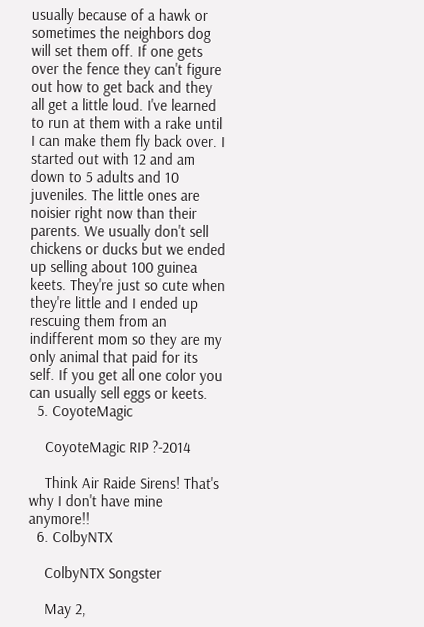usually because of a hawk or sometimes the neighbors dog will set them off. If one gets over the fence they can't figure out how to get back and they all get a little loud. I've learned to run at them with a rake until I can make them fly back over. I started out with 12 and am down to 5 adults and 10 juveniles. The little ones are noisier right now than their parents. We usually don't sell chickens or ducks but we ended up selling about 100 guinea keets. They're just so cute when they're little and I ended up rescuing them from an indifferent mom so they are my only animal that paid for its self. If you get all one color you can usually sell eggs or keets.
  5. CoyoteMagic

    CoyoteMagic RIP ?-2014

    Think Air Raide Sirens! That's why I don't have mine anymore!!
  6. ColbyNTX

    ColbyNTX Songster

    May 2,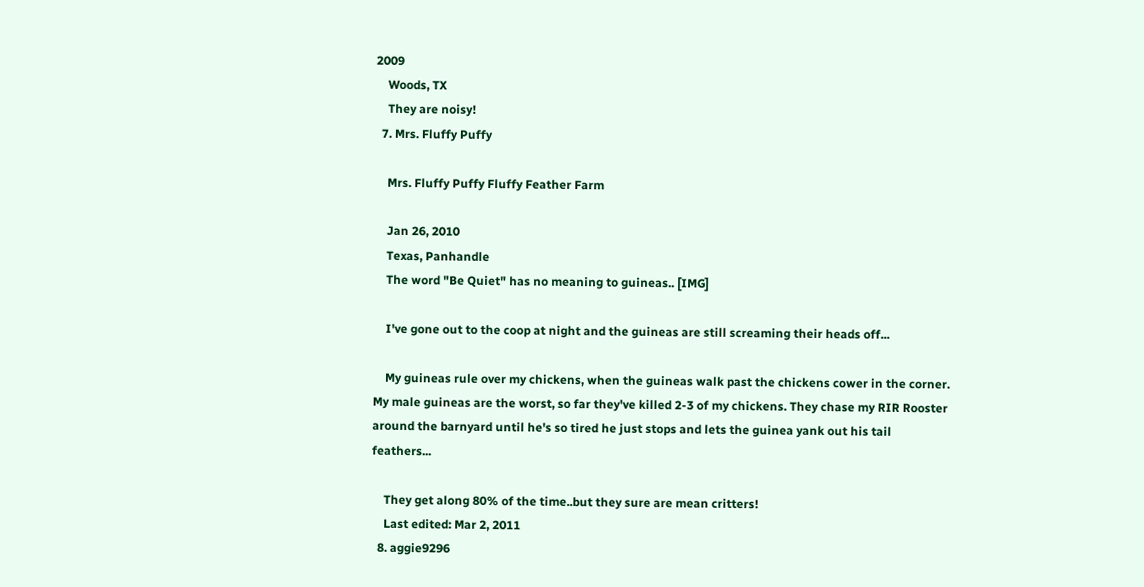2009
    Woods, TX
    They are noisy!
  7. Mrs. Fluffy Puffy

    Mrs. Fluffy Puffy Fluffy Feather Farm

    Jan 26, 2010
    Texas, Panhandle
    The word "Be Quiet" has no meaning to guineas.. [IMG]

    I've gone out to the coop at night and the guineas are still screaming their heads off...

    My guineas rule over my chickens, when the guineas walk past the chickens cower in the corner. My male guineas are the worst, so far they've killed 2-3 of my chickens. They chase my RIR Rooster around the barnyard until he's so tired he just stops and lets the guinea yank out his tail feathers...

    They get along 80% of the time..but they sure are mean critters!
    Last edited: Mar 2, 2011
  8. aggie9296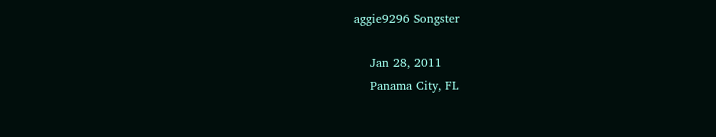aggie9296 Songster

    Jan 28, 2011
    Panama City, FL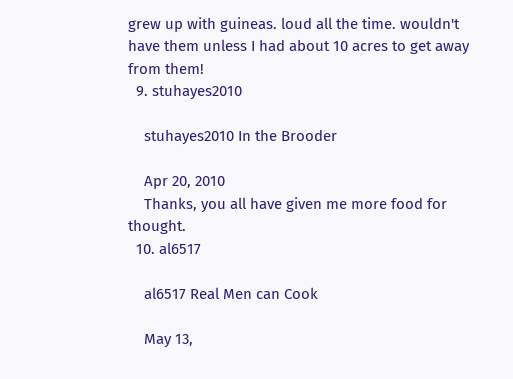grew up with guineas. loud all the time. wouldn't have them unless I had about 10 acres to get away from them!
  9. stuhayes2010

    stuhayes2010 In the Brooder

    Apr 20, 2010
    Thanks, you all have given me more food for thought.
  10. al6517

    al6517 Real Men can Cook

    May 13,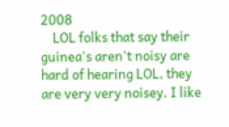2008
    LOL folks that say their guinea's aren't noisy are hard of hearing LOL, they are very very noisey. I like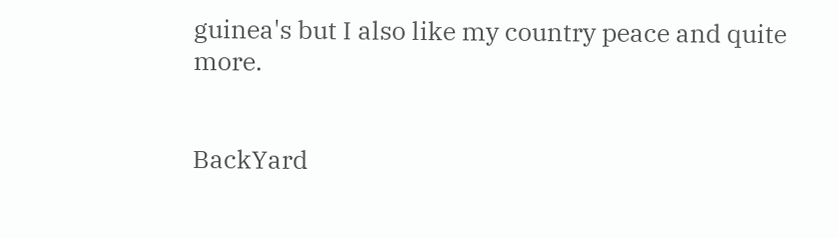guinea's but I also like my country peace and quite more.


BackYard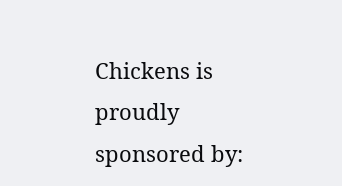Chickens is proudly sponsored by: